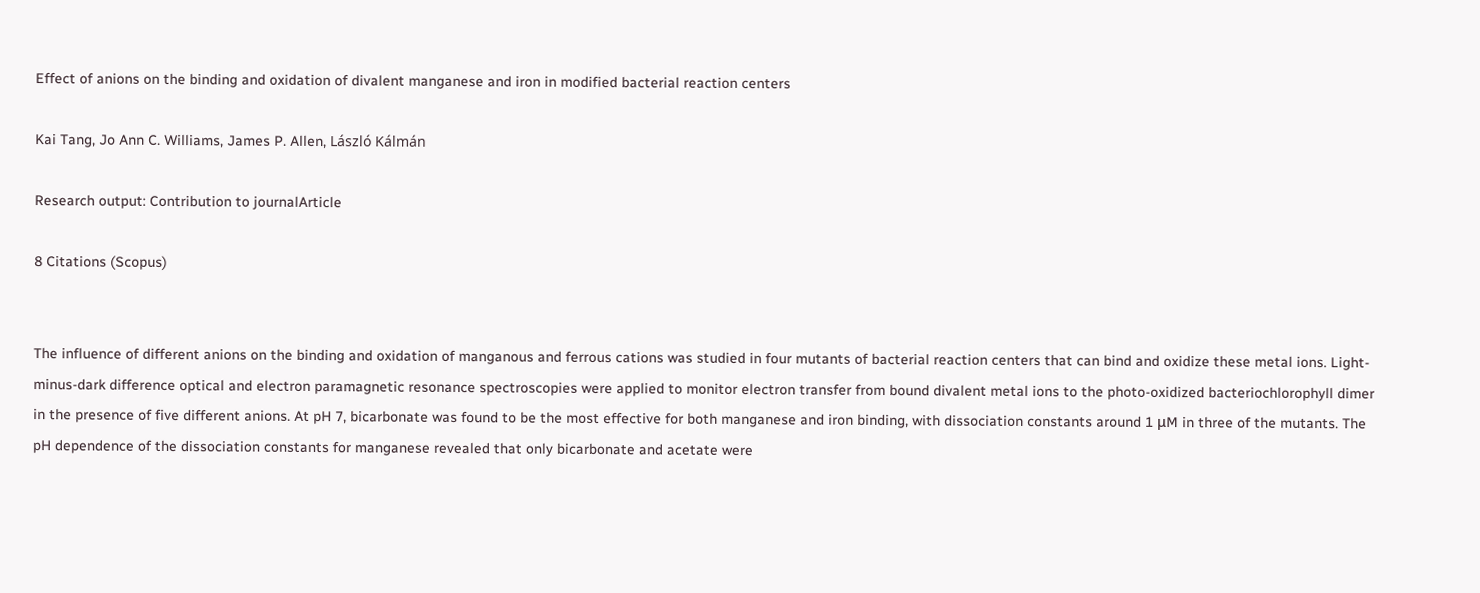Effect of anions on the binding and oxidation of divalent manganese and iron in modified bacterial reaction centers

Kai Tang, Jo Ann C. Williams, James P. Allen, László Kálmán

Research output: Contribution to journalArticle

8 Citations (Scopus)


The influence of different anions on the binding and oxidation of manganous and ferrous cations was studied in four mutants of bacterial reaction centers that can bind and oxidize these metal ions. Light-minus-dark difference optical and electron paramagnetic resonance spectroscopies were applied to monitor electron transfer from bound divalent metal ions to the photo-oxidized bacteriochlorophyll dimer in the presence of five different anions. At pH 7, bicarbonate was found to be the most effective for both manganese and iron binding, with dissociation constants around 1 μM in three of the mutants. The pH dependence of the dissociation constants for manganese revealed that only bicarbonate and acetate were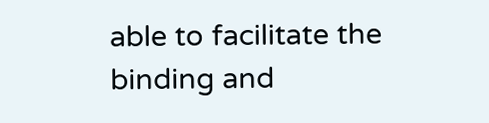able to facilitate the binding and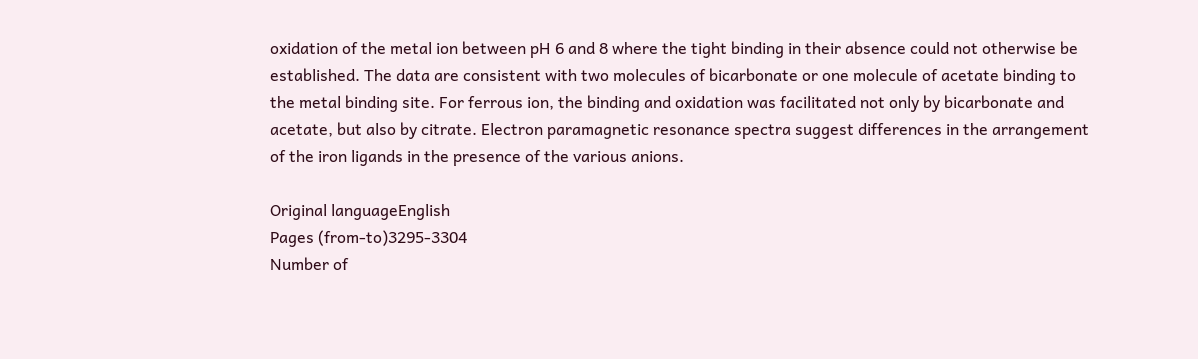oxidation of the metal ion between pH 6 and 8 where the tight binding in their absence could not otherwise be established. The data are consistent with two molecules of bicarbonate or one molecule of acetate binding to the metal binding site. For ferrous ion, the binding and oxidation was facilitated not only by bicarbonate and acetate, but also by citrate. Electron paramagnetic resonance spectra suggest differences in the arrangement of the iron ligands in the presence of the various anions.

Original languageEnglish
Pages (from-to)3295-3304
Number of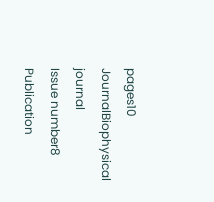pages10
JournalBiophysical journal
Issue number8
Publication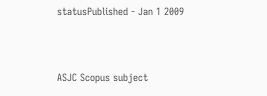statusPublished - Jan 1 2009


ASJC Scopus subject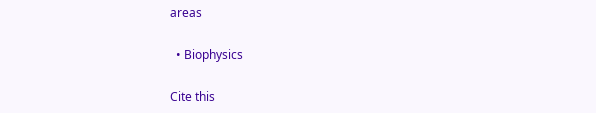areas

  • Biophysics

Cite this